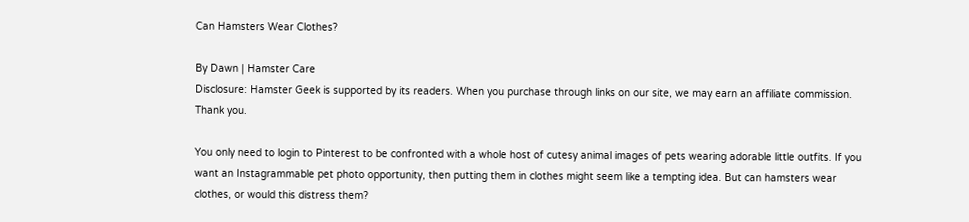Can Hamsters Wear Clothes?

By Dawn | Hamster Care
Disclosure: Hamster Geek is supported by its readers. When you purchase through links on our site, we may earn an affiliate commission. Thank you.

You only need to login to Pinterest to be confronted with a whole host of cutesy animal images of pets wearing adorable little outfits. If you want an Instagrammable pet photo opportunity, then putting them in clothes might seem like a tempting idea. But can hamsters wear clothes, or would this distress them?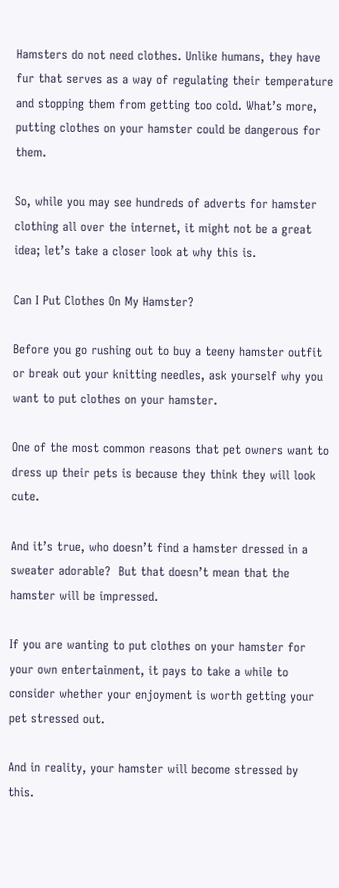Hamsters do not need clothes. Unlike humans, they have fur that serves as a way of regulating their temperature and stopping them from getting too cold. What’s more, putting clothes on your hamster could be dangerous for them.

So, while you may see hundreds of adverts for hamster clothing all over the internet, it might not be a great idea; let’s take a closer look at why this is.

Can I Put Clothes On My Hamster?

Before you go rushing out to buy a teeny hamster outfit or break out your knitting needles, ask yourself why you want to put clothes on your hamster.

One of the most common reasons that pet owners want to dress up their pets is because they think they will look cute.

And it’s true, who doesn’t find a hamster dressed in a sweater adorable?  But that doesn’t mean that the hamster will be impressed.

If you are wanting to put clothes on your hamster for your own entertainment, it pays to take a while to consider whether your enjoyment is worth getting your pet stressed out.

And in reality, your hamster will become stressed by this.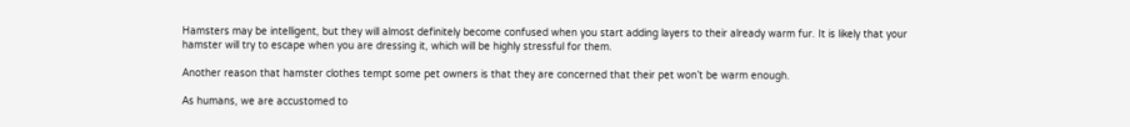Hamsters may be intelligent, but they will almost definitely become confused when you start adding layers to their already warm fur. It is likely that your hamster will try to escape when you are dressing it, which will be highly stressful for them.

Another reason that hamster clothes tempt some pet owners is that they are concerned that their pet won’t be warm enough.

As humans, we are accustomed to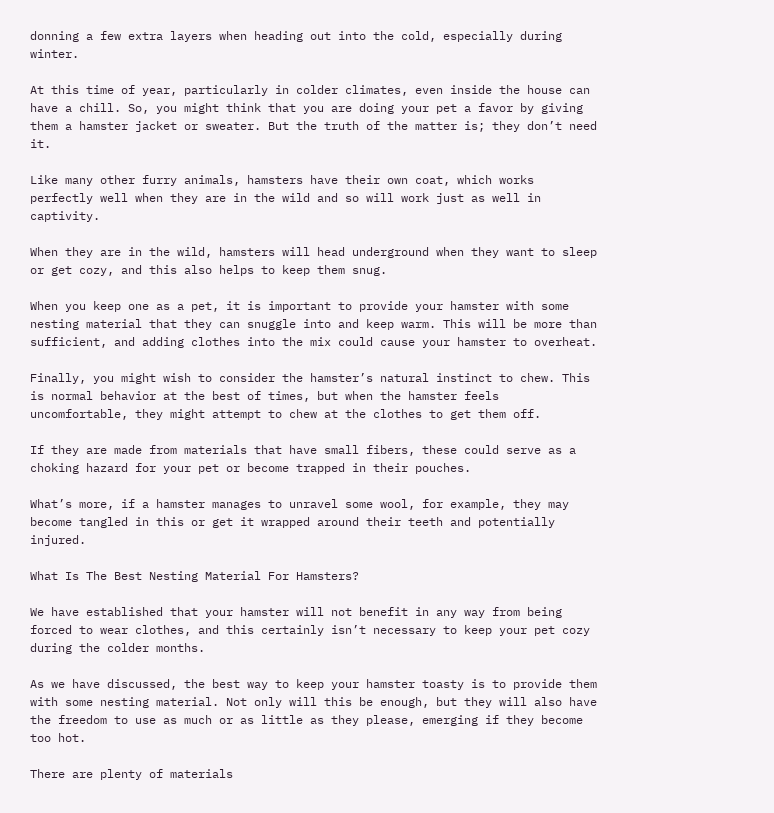donning a few extra layers when heading out into the cold, especially during winter.

At this time of year, particularly in colder climates, even inside the house can have a chill. So, you might think that you are doing your pet a favor by giving them a hamster jacket or sweater. But the truth of the matter is; they don’t need it.

Like many other furry animals, hamsters have their own coat, which works perfectly well when they are in the wild and so will work just as well in captivity.

When they are in the wild, hamsters will head underground when they want to sleep or get cozy, and this also helps to keep them snug.

When you keep one as a pet, it is important to provide your hamster with some nesting material that they can snuggle into and keep warm. This will be more than sufficient, and adding clothes into the mix could cause your hamster to overheat.

Finally, you might wish to consider the hamster’s natural instinct to chew. This is normal behavior at the best of times, but when the hamster feels uncomfortable, they might attempt to chew at the clothes to get them off.

If they are made from materials that have small fibers, these could serve as a choking hazard for your pet or become trapped in their pouches.

What’s more, if a hamster manages to unravel some wool, for example, they may become tangled in this or get it wrapped around their teeth and potentially injured.

What Is The Best Nesting Material For Hamsters?

We have established that your hamster will not benefit in any way from being forced to wear clothes, and this certainly isn’t necessary to keep your pet cozy during the colder months.

As we have discussed, the best way to keep your hamster toasty is to provide them with some nesting material. Not only will this be enough, but they will also have the freedom to use as much or as little as they please, emerging if they become too hot.

There are plenty of materials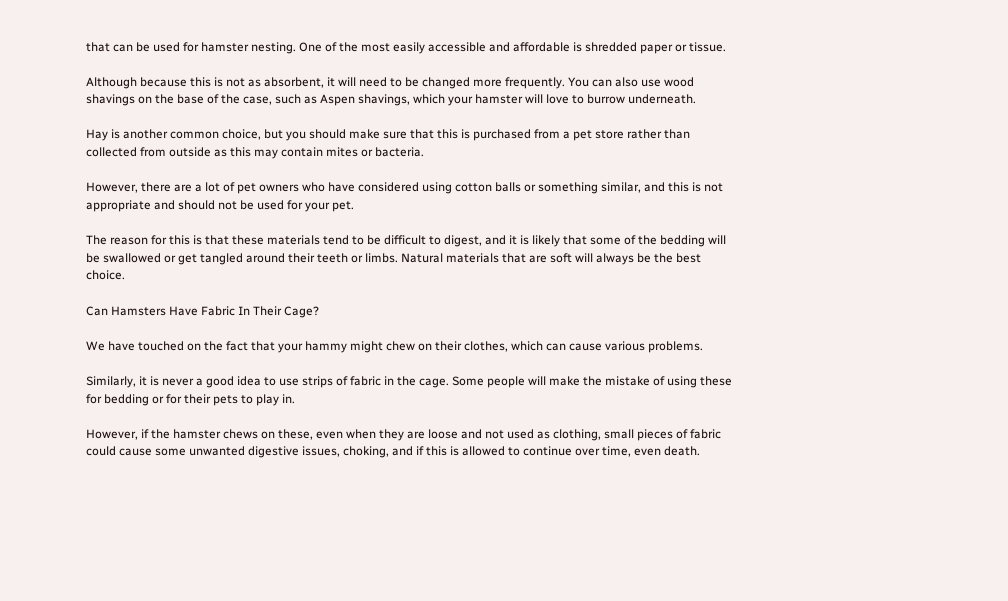that can be used for hamster nesting. One of the most easily accessible and affordable is shredded paper or tissue.

Although because this is not as absorbent, it will need to be changed more frequently. You can also use wood shavings on the base of the case, such as Aspen shavings, which your hamster will love to burrow underneath.

Hay is another common choice, but you should make sure that this is purchased from a pet store rather than collected from outside as this may contain mites or bacteria.

However, there are a lot of pet owners who have considered using cotton balls or something similar, and this is not appropriate and should not be used for your pet.

The reason for this is that these materials tend to be difficult to digest, and it is likely that some of the bedding will be swallowed or get tangled around their teeth or limbs. Natural materials that are soft will always be the best choice.

Can Hamsters Have Fabric In Their Cage?

We have touched on the fact that your hammy might chew on their clothes, which can cause various problems.

Similarly, it is never a good idea to use strips of fabric in the cage. Some people will make the mistake of using these for bedding or for their pets to play in.

However, if the hamster chews on these, even when they are loose and not used as clothing, small pieces of fabric could cause some unwanted digestive issues, choking, and if this is allowed to continue over time, even death.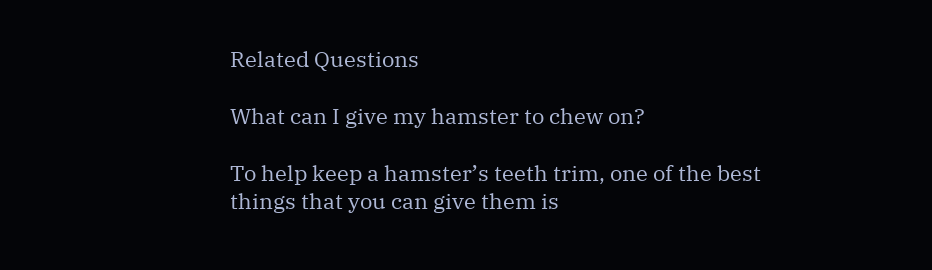Related Questions

What can I give my hamster to chew on?

To help keep a hamster’s teeth trim, one of the best things that you can give them is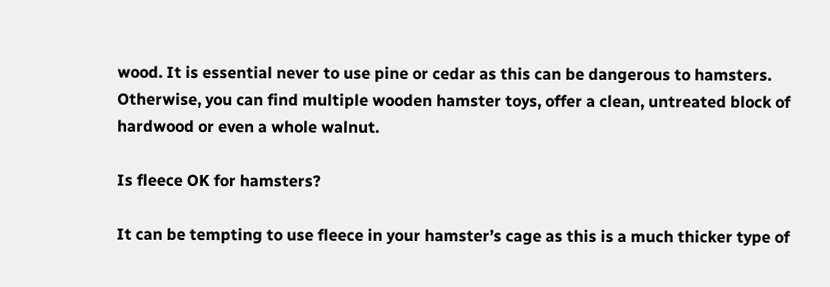wood. It is essential never to use pine or cedar as this can be dangerous to hamsters. Otherwise, you can find multiple wooden hamster toys, offer a clean, untreated block of hardwood or even a whole walnut.

Is fleece OK for hamsters?

It can be tempting to use fleece in your hamster’s cage as this is a much thicker type of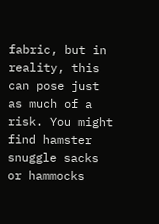fabric, but in reality, this can pose just as much of a risk. You might find hamster snuggle sacks or hammocks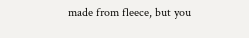made from fleece, but you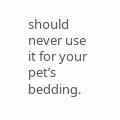should never use it for your pet’s bedding.